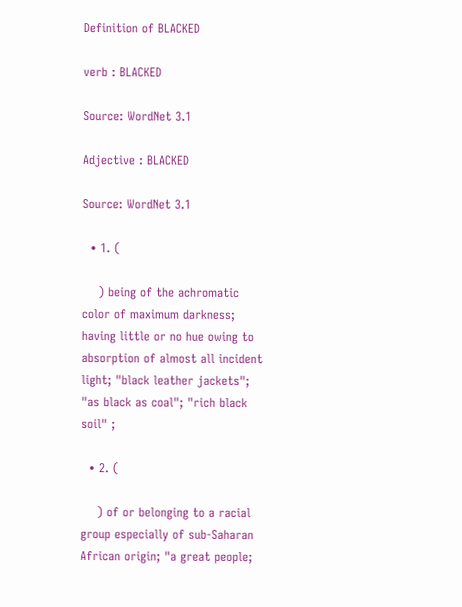Definition of BLACKED

verb : BLACKED

Source: WordNet 3.1

Adjective : BLACKED

Source: WordNet 3.1

  • 1. (

    ) being of the achromatic color of maximum darkness; having little or no hue owing to absorption of almost all incident light; "black leather jackets"; "as black as coal"; "rich black soil" ;

  • 2. (

    ) of or belonging to a racial group especially of sub-Saharan African origin; "a great people;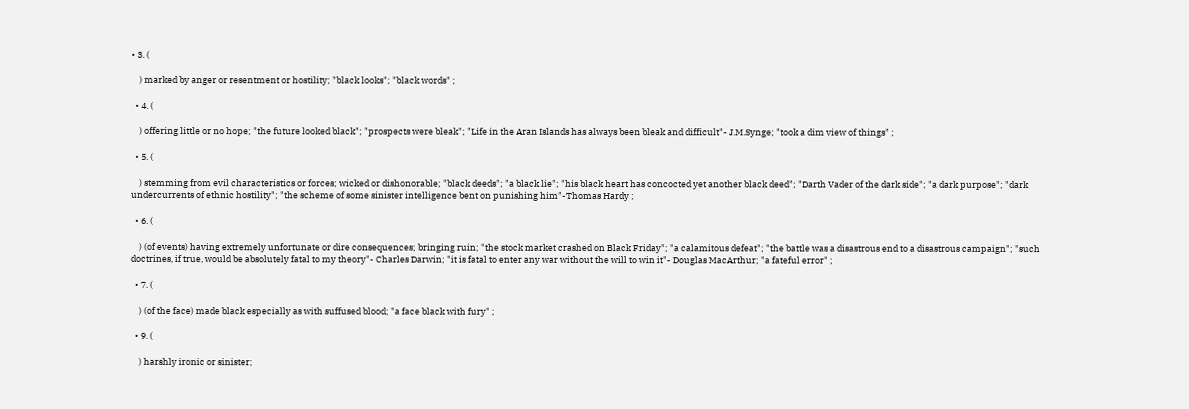• 3. (

    ) marked by anger or resentment or hostility; "black looks"; "black words" ;

  • 4. (

    ) offering little or no hope; "the future looked black"; "prospects were bleak"; "Life in the Aran Islands has always been bleak and difficult"- J.M.Synge; "took a dim view of things" ;

  • 5. (

    ) stemming from evil characteristics or forces; wicked or dishonorable; "black deeds"; "a black lie"; "his black heart has concocted yet another black deed"; "Darth Vader of the dark side"; "a dark purpose"; "dark undercurrents of ethnic hostility"; "the scheme of some sinister intelligence bent on punishing him"-Thomas Hardy ;

  • 6. (

    ) (of events) having extremely unfortunate or dire consequences; bringing ruin; "the stock market crashed on Black Friday"; "a calamitous defeat"; "the battle was a disastrous end to a disastrous campaign"; "such doctrines, if true, would be absolutely fatal to my theory"- Charles Darwin; "it is fatal to enter any war without the will to win it"- Douglas MacArthur; "a fateful error" ;

  • 7. (

    ) (of the face) made black especially as with suffused blood; "a face black with fury" ;

  • 9. (

    ) harshly ironic or sinister;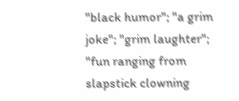"black humor"; "a grim joke"; "grim laughter"; "fun ranging from slapstick clowning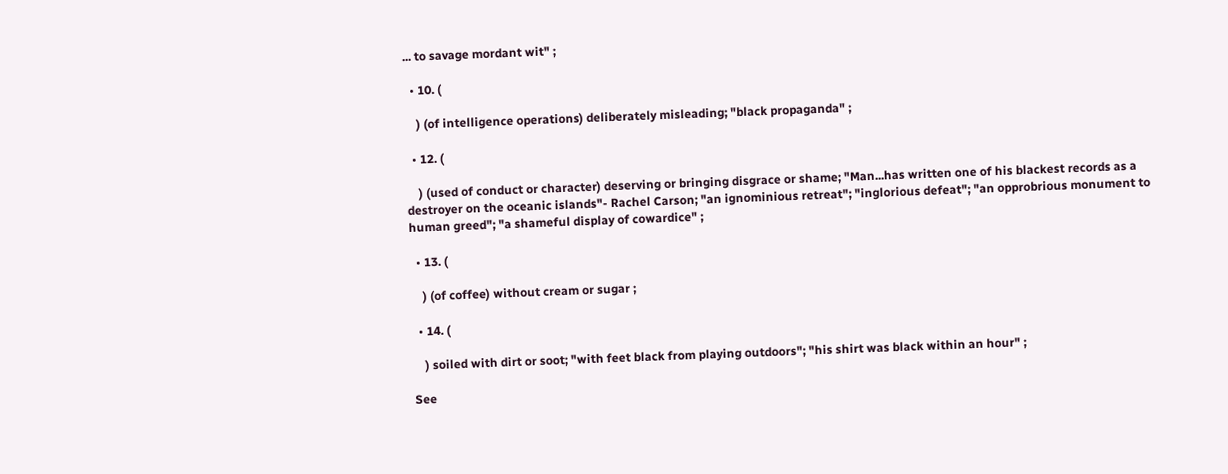... to savage mordant wit" ;

  • 10. (

    ) (of intelligence operations) deliberately misleading; "black propaganda" ;

  • 12. (

    ) (used of conduct or character) deserving or bringing disgrace or shame; "Man...has written one of his blackest records as a destroyer on the oceanic islands"- Rachel Carson; "an ignominious retreat"; "inglorious defeat"; "an opprobrious monument to human greed"; "a shameful display of cowardice" ;

  • 13. (

    ) (of coffee) without cream or sugar ;

  • 14. (

    ) soiled with dirt or soot; "with feet black from playing outdoors"; "his shirt was black within an hour" ;

See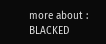more about : BLACKED